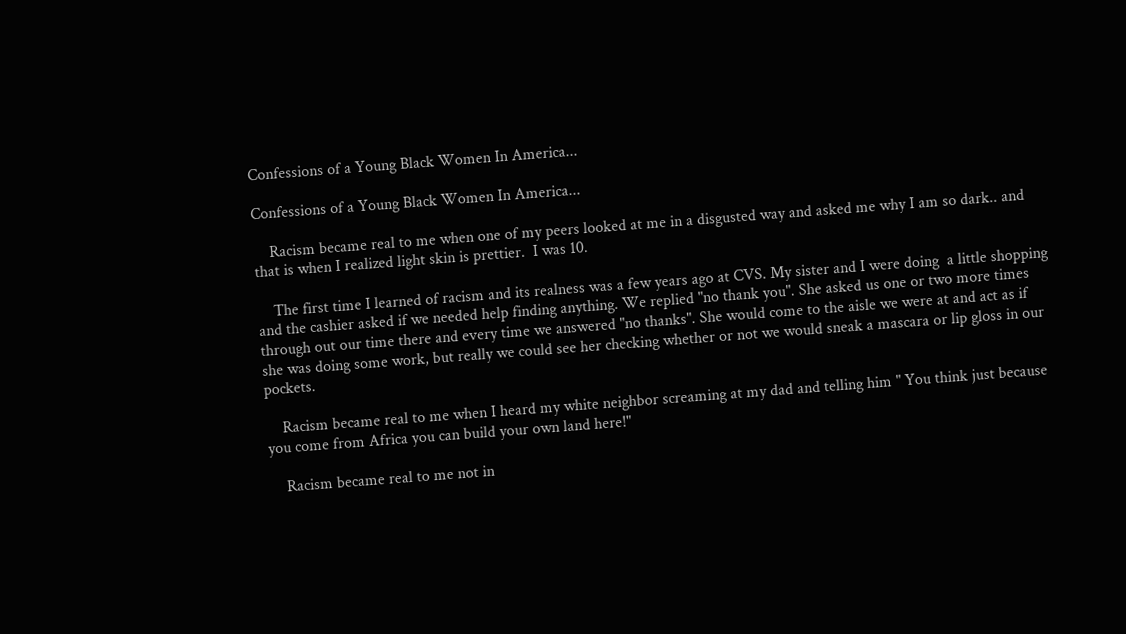Confessions of a Young Black Women In America...

Confessions of a Young Black Women In America...

    Racism became real to me when one of my peers looked at me in a disgusted way and asked me why I am so dark.. and that is when I realized light skin is prettier.  I was 10.

    The first time I learned of racism and its realness was a few years ago at CVS. My sister and I were doing  a little shopping and the cashier asked if we needed help finding anything. We replied "no thank you". She asked us one or two more times through out our time there and every time we answered "no thanks". She would come to the aisle we were at and act as if she was doing some work, but really we could see her checking whether or not we would sneak a mascara or lip gloss in our pockets.

    Racism became real to me when I heard my white neighbor screaming at my dad and telling him " You think just because you come from Africa you can build your own land here!"

    Racism became real to me not in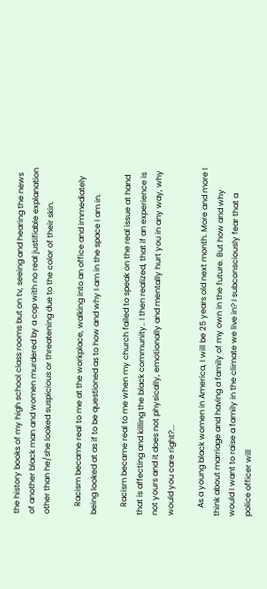the history books of my high school class rooms but on tv, seeing and hearing the news of another black man and women murdered by a cop with no real justifiable explanation other than he/she looked suspicious or threatening due to the color of their skin.

    Racism became real to me at the workplace, walking into an office and immediately being looked at as if to be questioned as to how and why I am in the space I am in.

    Racism became real to me when my church failed to speak on the real issue at hand that is affecting and killing the black community.. I then realized, that if an experience is not yours and it does not physically, emotionally and mentally hurt you in any way, why would you care right?...

    As a young black women in America, I will be 25 years old next month. More and more I think about marriage and having a family of my own in the future. But how and why would I want to raise a family in the climate we live in? I subconsciously fear that a police officer will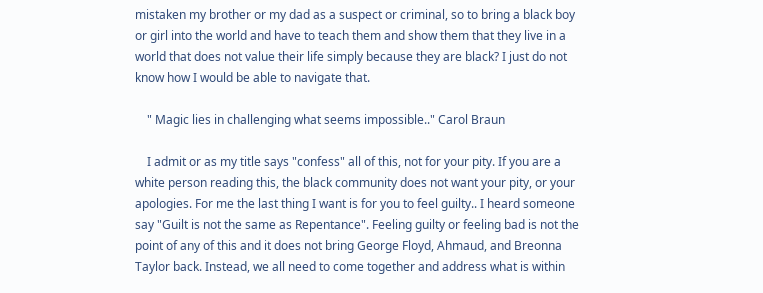mistaken my brother or my dad as a suspect or criminal, so to bring a black boy or girl into the world and have to teach them and show them that they live in a world that does not value their life simply because they are black? I just do not know how I would be able to navigate that.

    " Magic lies in challenging what seems impossible.." Carol Braun

    I admit or as my title says "confess" all of this, not for your pity. If you are a white person reading this, the black community does not want your pity, or your apologies. For me the last thing I want is for you to feel guilty.. I heard someone say "Guilt is not the same as Repentance". Feeling guilty or feeling bad is not the point of any of this and it does not bring George Floyd, Ahmaud, and Breonna Taylor back. Instead, we all need to come together and address what is within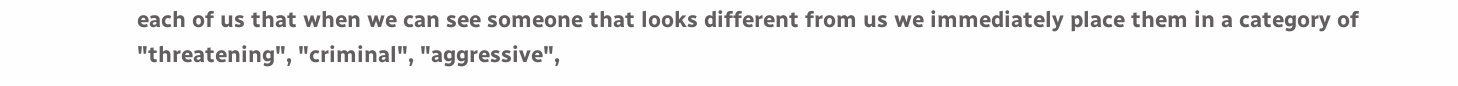each of us that when we can see someone that looks different from us we immediately place them in a category of "threatening", "criminal", "aggressive",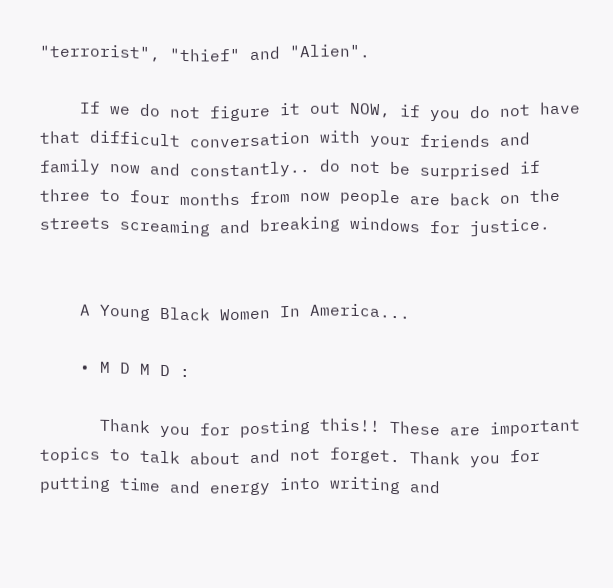"terrorist", "thief" and "Alien".

    If we do not figure it out NOW, if you do not have that difficult conversation with your friends and family now and constantly.. do not be surprised if three to four months from now people are back on the streets screaming and breaking windows for justice.


    A Young Black Women In America...

    • M D M D :

      Thank you for posting this!! These are important topics to talk about and not forget. Thank you for putting time and energy into writing and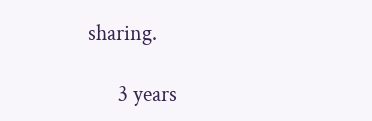sharing.

      3 years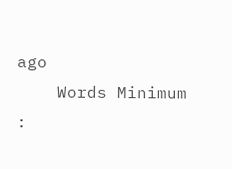ago
    Words Minimum :